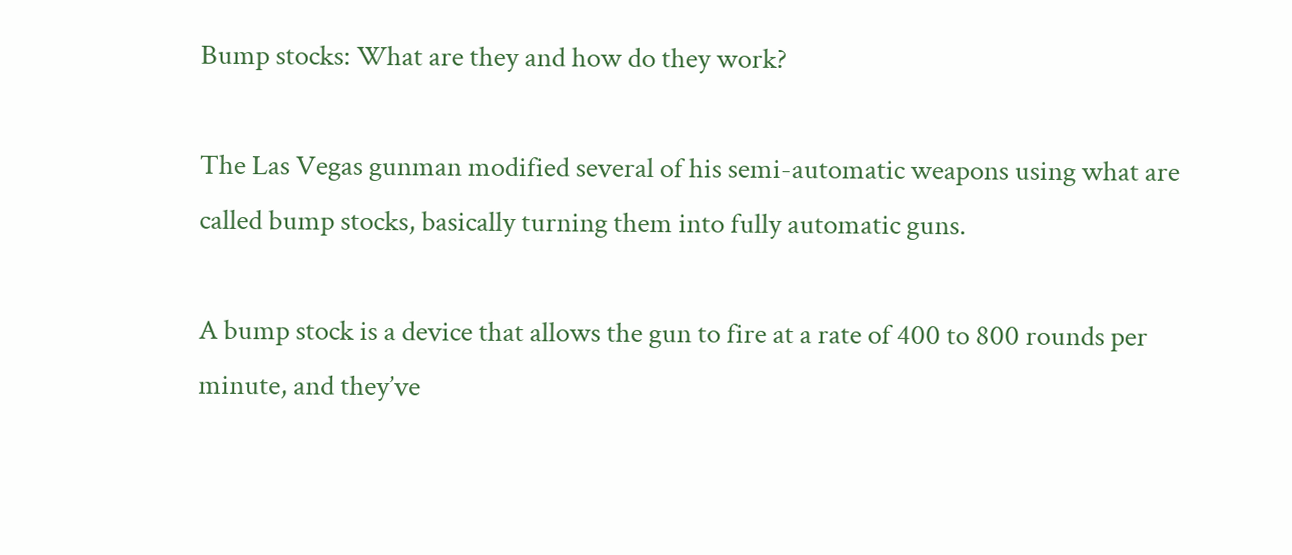Bump stocks: What are they and how do they work?

The Las Vegas gunman modified several of his semi-automatic weapons using what are called bump stocks, basically turning them into fully automatic guns.

A bump stock is a device that allows the gun to fire at a rate of 400 to 800 rounds per minute, and they’ve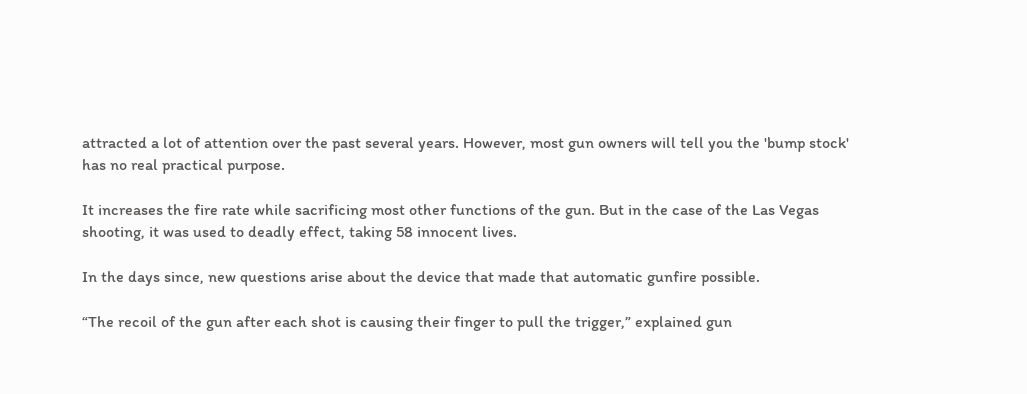attracted a lot of attention over the past several years. However, most gun owners will tell you the 'bump stock' has no real practical purpose.

It increases the fire rate while sacrificing most other functions of the gun. But in the case of the Las Vegas shooting, it was used to deadly effect, taking 58 innocent lives.

In the days since, new questions arise about the device that made that automatic gunfire possible.

“The recoil of the gun after each shot is causing their finger to pull the trigger,” explained gun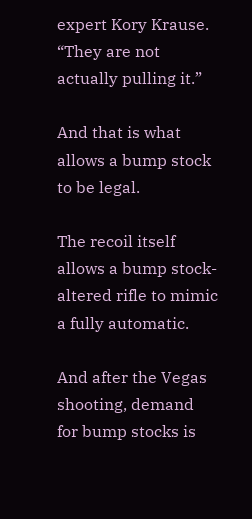expert Kory Krause. “They are not actually pulling it.”

And that is what allows a bump stock to be legal.

The recoil itself allows a bump stock-altered rifle to mimic a fully automatic.

And after the Vegas shooting, demand for bump stocks is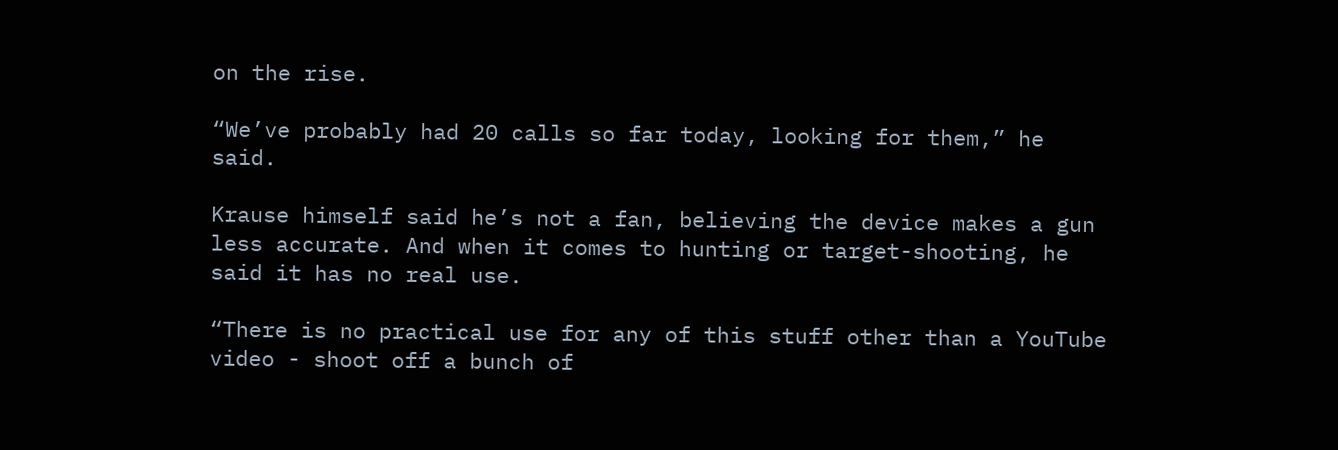on the rise.

“We’ve probably had 20 calls so far today, looking for them,” he said.

Krause himself said he’s not a fan, believing the device makes a gun less accurate. And when it comes to hunting or target-shooting, he said it has no real use.

“There is no practical use for any of this stuff other than a YouTube video - shoot off a bunch of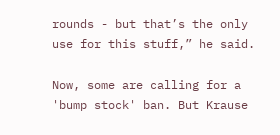rounds - but that’s the only use for this stuff,” he said.

Now, some are calling for a 'bump stock' ban. But Krause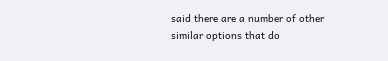said there are a number of other similar options that do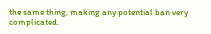the same thing, making any potential ban very complicated.